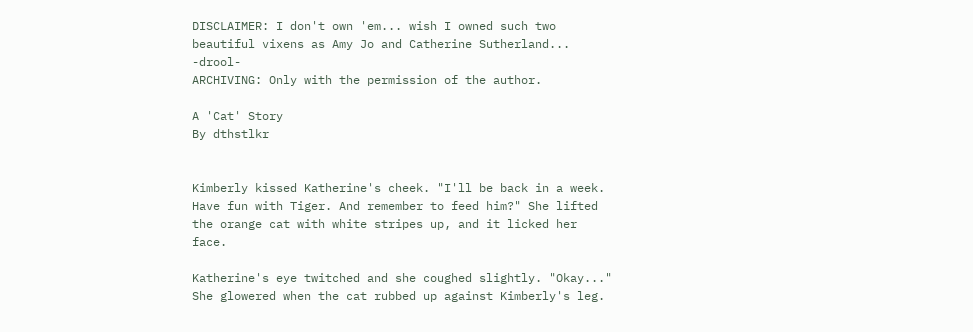DISCLAIMER: I don't own 'em... wish I owned such two beautiful vixens as Amy Jo and Catherine Sutherland... -drool-
ARCHIVING: Only with the permission of the author.

A 'Cat' Story
By dthstlkr


Kimberly kissed Katherine's cheek. "I'll be back in a week. Have fun with Tiger. And remember to feed him?" She lifted the orange cat with white stripes up, and it licked her face.

Katherine's eye twitched and she coughed slightly. "Okay..." She glowered when the cat rubbed up against Kimberly's leg.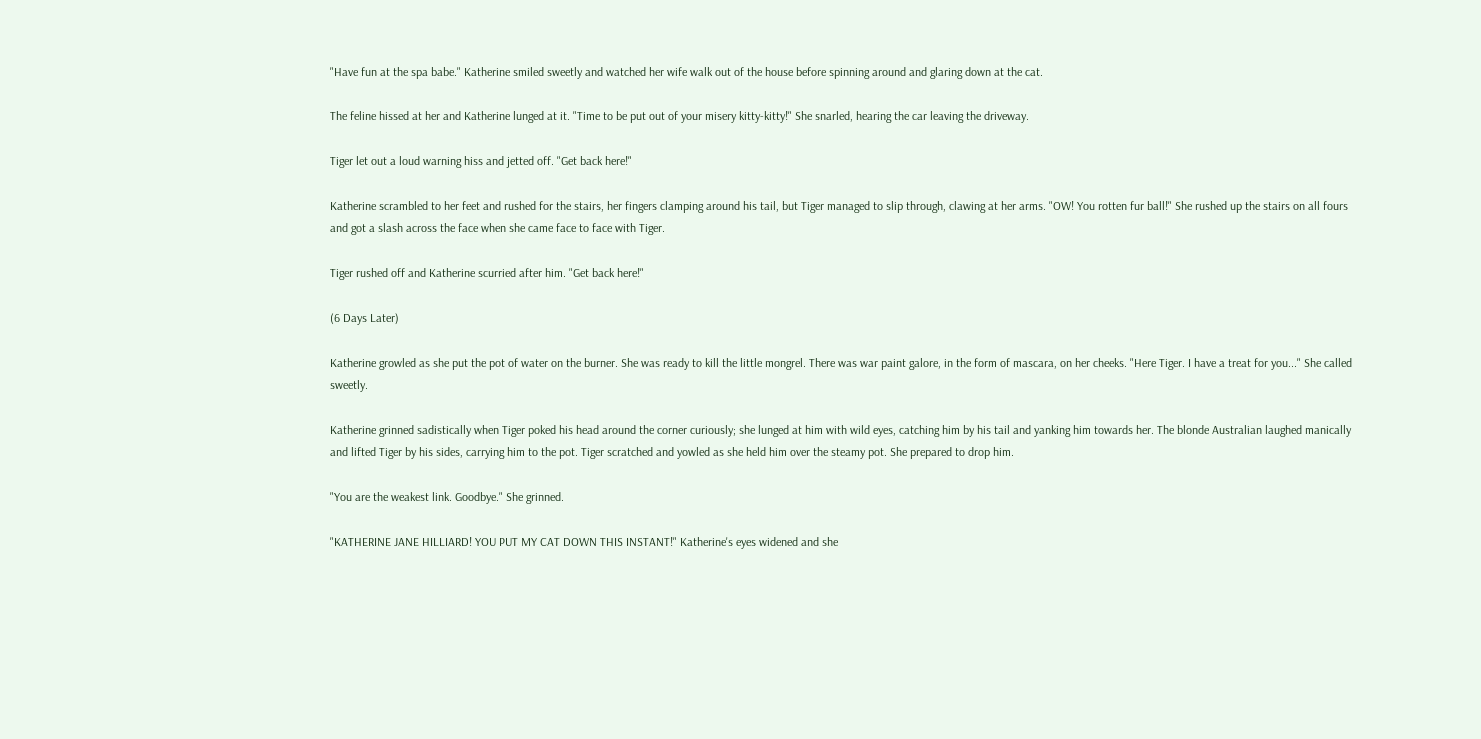"Have fun at the spa babe." Katherine smiled sweetly and watched her wife walk out of the house before spinning around and glaring down at the cat.

The feline hissed at her and Katherine lunged at it. "Time to be put out of your misery kitty-kitty!" She snarled, hearing the car leaving the driveway.

Tiger let out a loud warning hiss and jetted off. "Get back here!"

Katherine scrambled to her feet and rushed for the stairs, her fingers clamping around his tail, but Tiger managed to slip through, clawing at her arms. "OW! You rotten fur ball!" She rushed up the stairs on all fours and got a slash across the face when she came face to face with Tiger.

Tiger rushed off and Katherine scurried after him. "Get back here!"

(6 Days Later)

Katherine growled as she put the pot of water on the burner. She was ready to kill the little mongrel. There was war paint galore, in the form of mascara, on her cheeks. "Here Tiger. I have a treat for you..." She called sweetly.

Katherine grinned sadistically when Tiger poked his head around the corner curiously; she lunged at him with wild eyes, catching him by his tail and yanking him towards her. The blonde Australian laughed manically and lifted Tiger by his sides, carrying him to the pot. Tiger scratched and yowled as she held him over the steamy pot. She prepared to drop him.

"You are the weakest link. Goodbye." She grinned.

"KATHERINE JANE HILLIARD! YOU PUT MY CAT DOWN THIS INSTANT!" Katherine's eyes widened and she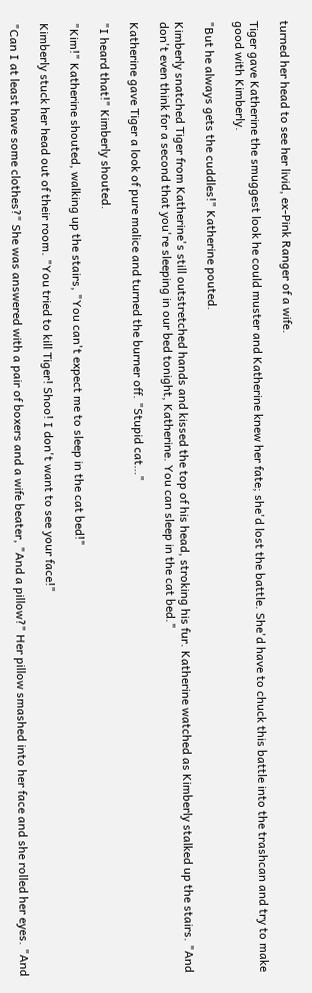turned her head to see her livid, ex-Pink Ranger of a wife.

Tiger gave Katherine the smuggest look he could muster and Katherine knew her fate; she'd lost the battle. She'd have to chuck this battle into the trashcan and try to make good with Kimberly.

"But he always gets the cuddles!" Katherine pouted.

Kimberly snatched Tiger from Katherine's still outstretched hands and kissed the top of his head, stroking his fur. Katherine watched as Kimberly stalked up the stairs. "And don't even think for a second that you're sleeping in our bed tonight, Katherine. You can sleep in the cat bed."

Katherine gave Tiger a look of pure malice and turned the burner off. "Stupid cat…"

"I heard that!" Kimberly shouted.

"Kim!" Katherine shouted, walking up the stairs, "You can't expect me to sleep in the cat bed!"

Kimberly stuck her head out of their room. "You tried to kill Tiger! Shoo! I don't want to see your face!"

"Can I at least have some clothes?" She was answered with a pair of boxers and a wife beater, "And a pillow?" Her pillow smashed into her face and she rolled her eyes. "And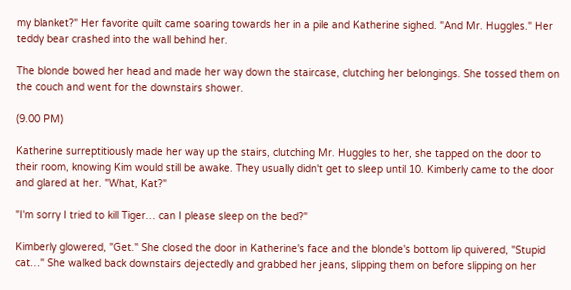my blanket?" Her favorite quilt came soaring towards her in a pile and Katherine sighed. "And Mr. Huggles." Her teddy bear crashed into the wall behind her.

The blonde bowed her head and made her way down the staircase, clutching her belongings. She tossed them on the couch and went for the downstairs shower.

(9.00 PM)

Katherine surreptitiously made her way up the stairs, clutching Mr. Huggles to her, she tapped on the door to their room, knowing Kim would still be awake. They usually didn't get to sleep until 10. Kimberly came to the door and glared at her. "What, Kat?"

"I'm sorry I tried to kill Tiger… can I please sleep on the bed?"

Kimberly glowered, "Get." She closed the door in Katherine's face and the blonde's bottom lip quivered, "Stupid cat…" She walked back downstairs dejectedly and grabbed her jeans, slipping them on before slipping on her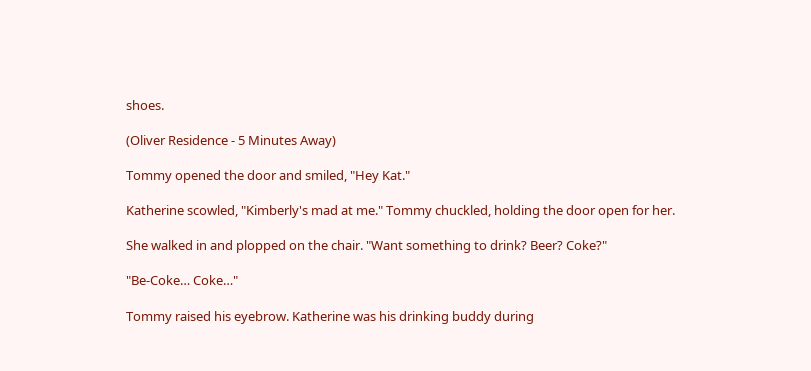shoes.

(Oliver Residence - 5 Minutes Away)

Tommy opened the door and smiled, "Hey Kat."

Katherine scowled, "Kimberly's mad at me." Tommy chuckled, holding the door open for her.

She walked in and plopped on the chair. "Want something to drink? Beer? Coke?"

"Be-Coke… Coke…"

Tommy raised his eyebrow. Katherine was his drinking buddy during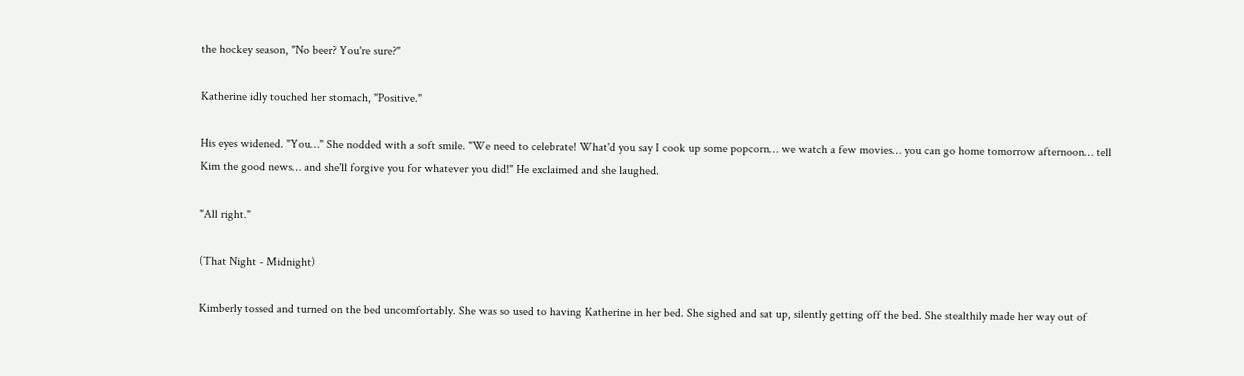the hockey season, "No beer? You're sure?"

Katherine idly touched her stomach, "Positive."

His eyes widened. "You…" She nodded with a soft smile. "We need to celebrate! What'd you say I cook up some popcorn… we watch a few movies… you can go home tomorrow afternoon… tell Kim the good news… and she'll forgive you for whatever you did!" He exclaimed and she laughed.

"All right."

(That Night - Midnight)

Kimberly tossed and turned on the bed uncomfortably. She was so used to having Katherine in her bed. She sighed and sat up, silently getting off the bed. She stealthily made her way out of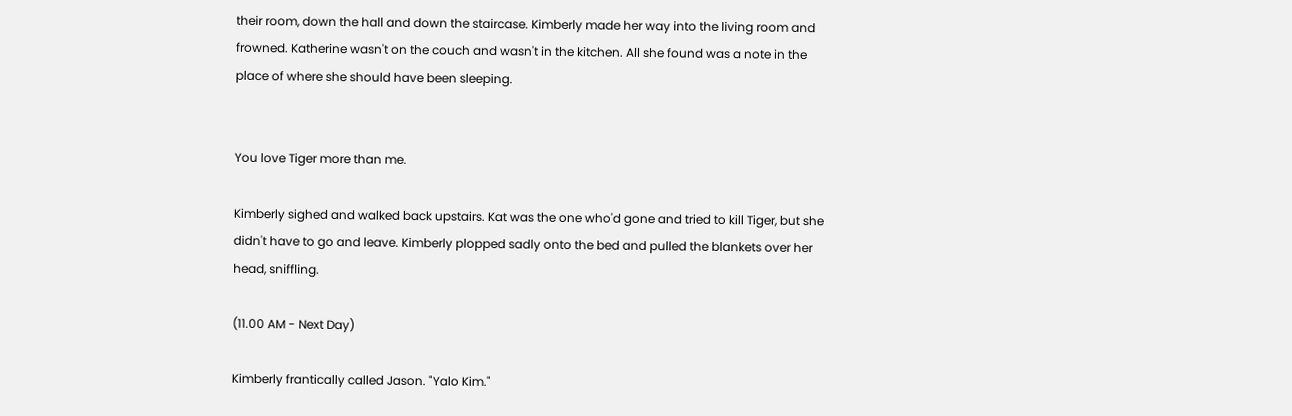their room, down the hall and down the staircase. Kimberly made her way into the living room and frowned. Katherine wasn't on the couch and wasn't in the kitchen. All she found was a note in the place of where she should have been sleeping.


You love Tiger more than me.

Kimberly sighed and walked back upstairs. Kat was the one who'd gone and tried to kill Tiger, but she didn't have to go and leave. Kimberly plopped sadly onto the bed and pulled the blankets over her head, sniffling.

(11.00 AM - Next Day)

Kimberly frantically called Jason. "Yalo Kim."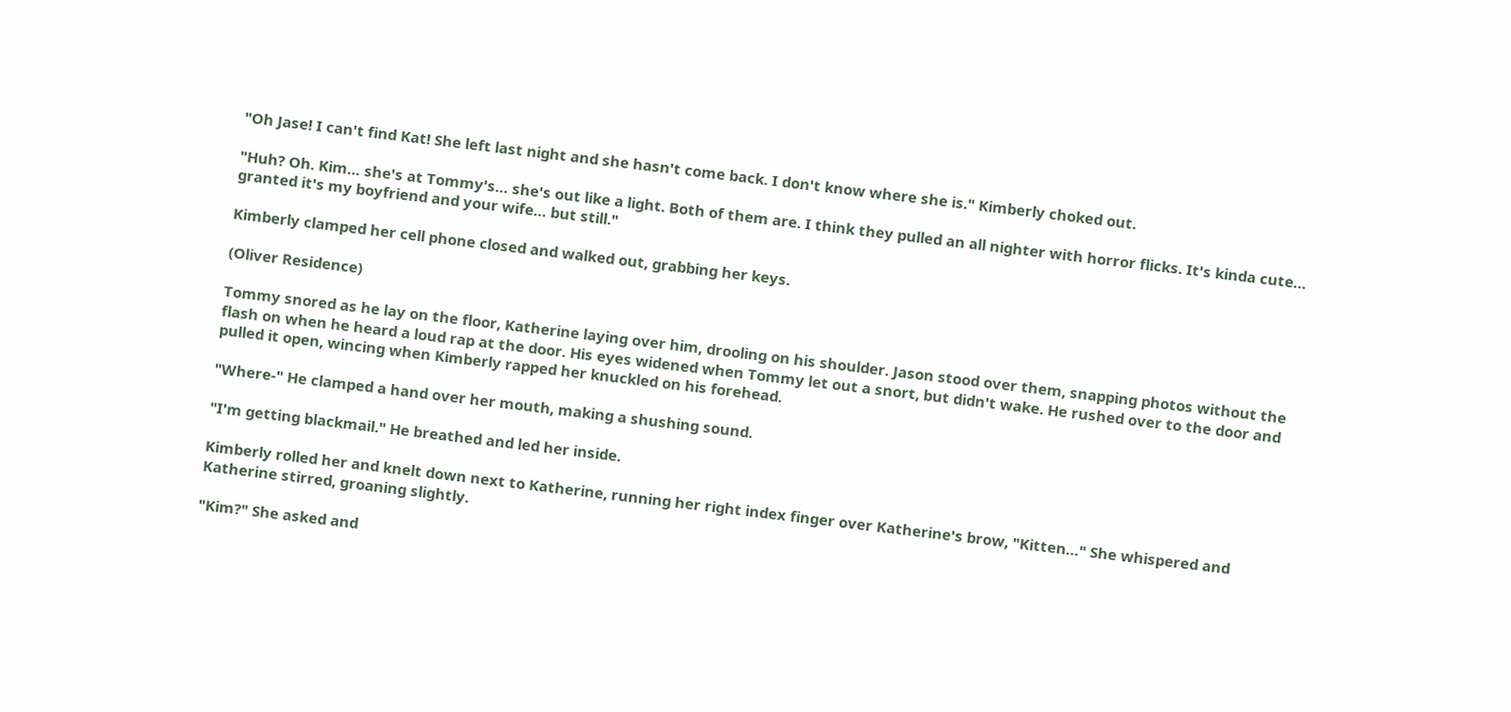"Oh Jase! I can't find Kat! She left last night and she hasn't come back. I don't know where she is." Kimberly choked out.

"Huh? Oh. Kim… she's at Tommy's… she's out like a light. Both of them are. I think they pulled an all nighter with horror flicks. It's kinda cute… granted it's my boyfriend and your wife… but still."

Kimberly clamped her cell phone closed and walked out, grabbing her keys.

(Oliver Residence)

Tommy snored as he lay on the floor, Katherine laying over him, drooling on his shoulder. Jason stood over them, snapping photos without the flash on when he heard a loud rap at the door. His eyes widened when Tommy let out a snort, but didn't wake. He rushed over to the door and pulled it open, wincing when Kimberly rapped her knuckled on his forehead.

"Where-" He clamped a hand over her mouth, making a shushing sound.

"I'm getting blackmail." He breathed and led her inside.

Kimberly rolled her and knelt down next to Katherine, running her right index finger over Katherine's brow, "Kitten…" She whispered and Katherine stirred, groaning slightly.

"Kim?" She asked and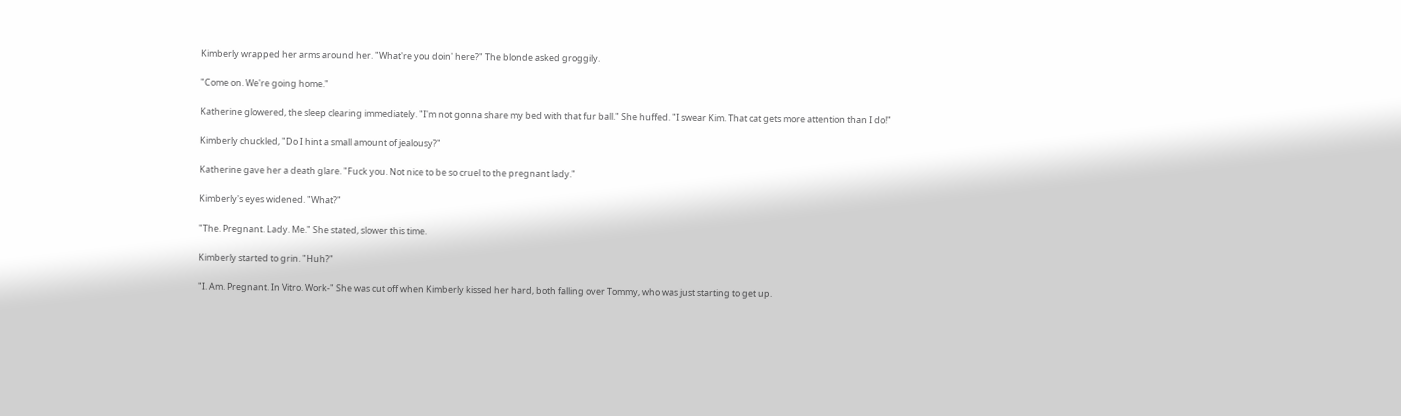Kimberly wrapped her arms around her. "What're you doin' here?" The blonde asked groggily.

"Come on. We're going home."

Katherine glowered, the sleep clearing immediately. "I'm not gonna share my bed with that fur ball." She huffed. "I swear Kim. That cat gets more attention than I do!"

Kimberly chuckled, "Do I hint a small amount of jealousy?"

Katherine gave her a death glare. "Fuck you. Not nice to be so cruel to the pregnant lady."

Kimberly's eyes widened. "What?"

"The. Pregnant. Lady. Me." She stated, slower this time.

Kimberly started to grin. "Huh?"

"I. Am. Pregnant. In Vitro. Work-" She was cut off when Kimberly kissed her hard, both falling over Tommy, who was just starting to get up.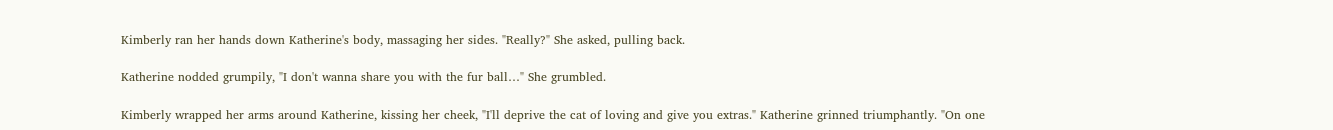Kimberly ran her hands down Katherine's body, massaging her sides. "Really?" She asked, pulling back.

Katherine nodded grumpily, "I don't wanna share you with the fur ball…" She grumbled.

Kimberly wrapped her arms around Katherine, kissing her cheek, "I'll deprive the cat of loving and give you extras." Katherine grinned triumphantly. "On one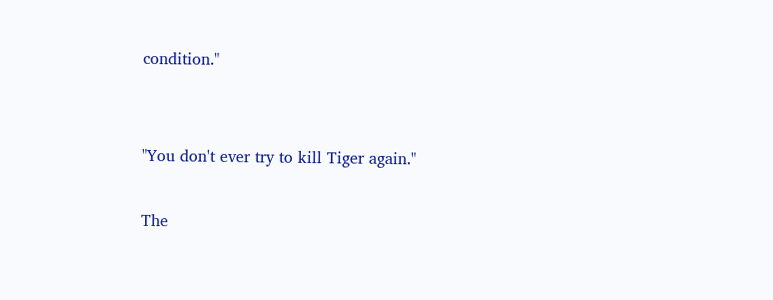condition."


"You don't ever try to kill Tiger again."

The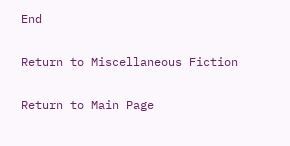End

Return to Miscellaneous Fiction

Return to Main Page